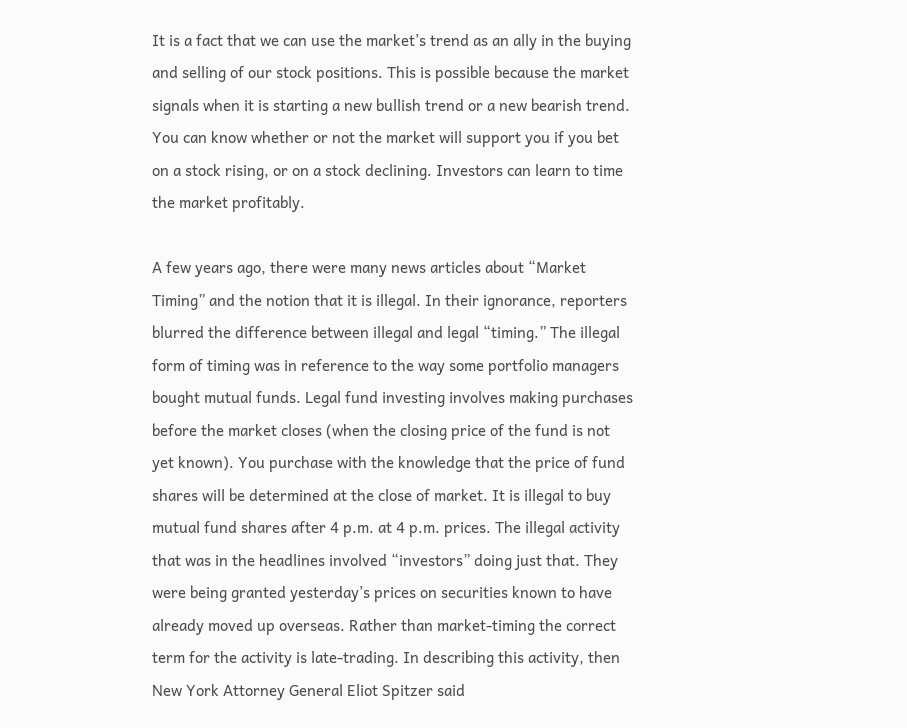It is a fact that we can use the market’s trend as an ally in the buying and selling of our stock positions. This is possible because the market signals when it is starting a new bullish trend or a new bearish trend. You can know whether or not the market will support you if you bet on a stock rising, or on a stock declining. Investors can learn to time the market profitably.

A few years ago, there were many news articles about “Market Timing” and the notion that it is illegal. In their ignorance, reporters blurred the difference between illegal and legal “timing.” The illegal form of timing was in reference to the way some portfolio managers bought mutual funds. Legal fund investing involves making purchases before the market closes (when the closing price of the fund is not yet known). You purchase with the knowledge that the price of fund shares will be determined at the close of market. It is illegal to buy mutual fund shares after 4 p.m. at 4 p.m. prices. The illegal activity that was in the headlines involved “investors” doing just that. They were being granted yesterday’s prices on securities known to have already moved up overseas. Rather than market-timing the correct term for the activity is late-trading. In describing this activity, then New York Attorney General Eliot Spitzer said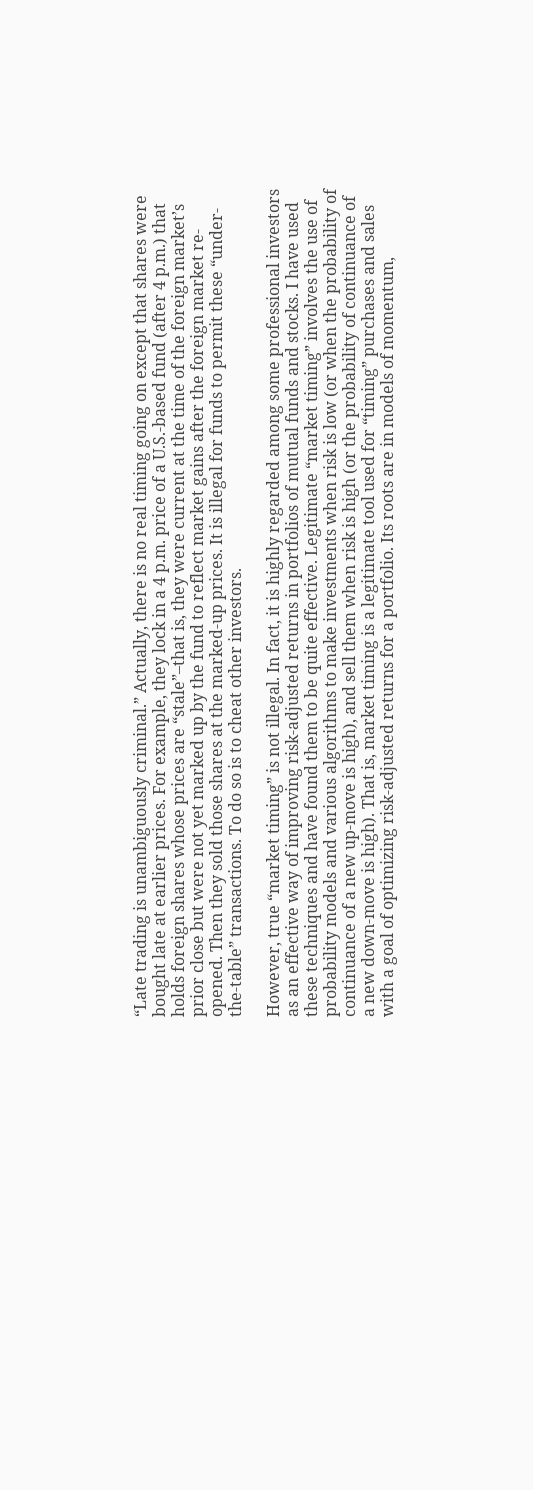“Late trading is unambiguously criminal.” Actually, there is no real timing going on except that shares were bought late at earlier prices. For example, they lock in a 4 p.m. price of a U.S.-based fund (after 4 p.m.) that holds foreign shares whose prices are “stale”–that is, they were current at the time of the foreign market’s prior close but were not yet marked up by the fund to reflect market gains after the foreign market re-opened. Then they sold those shares at the marked-up prices. It is illegal for funds to permit these “under-the-table” transactions. To do so is to cheat other investors.

However, true “market timing” is not illegal. In fact, it is highly regarded among some professional investors as an effective way of improving risk-adjusted returns in portfolios of mutual funds and stocks. I have used these techniques and have found them to be quite effective. Legitimate “market timing” involves the use of probability models and various algorithms to make investments when risk is low (or when the probability of continuance of a new up-move is high), and sell them when risk is high (or the probability of continuance of a new down-move is high). That is, market timing is a legitimate tool used for “timing” purchases and sales with a goal of optimizing risk-adjusted returns for a portfolio. Its roots are in models of momentum,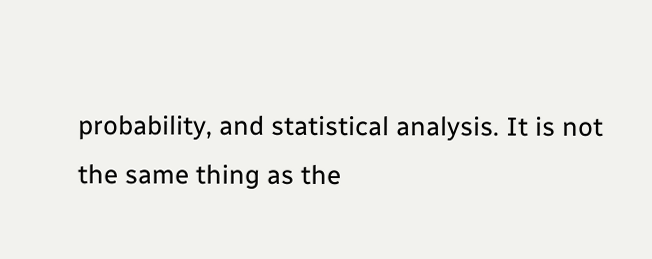probability, and statistical analysis. It is not the same thing as the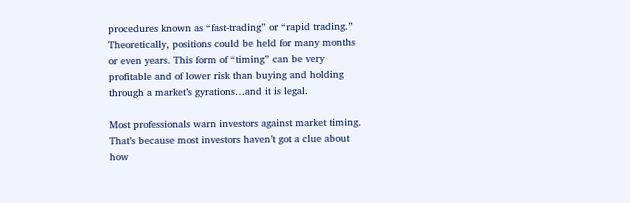procedures known as “fast-trading” or “rapid trading.” Theoretically, positions could be held for many months or even years. This form of “timing” can be very profitable and of lower risk than buying and holding through a market’s gyrations…and it is legal.

Most professionals warn investors against market timing. That’s because most investors haven’t got a clue about how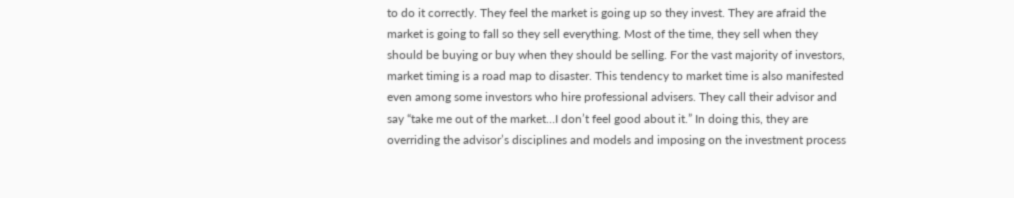to do it correctly. They feel the market is going up so they invest. They are afraid the market is going to fall so they sell everything. Most of the time, they sell when they should be buying or buy when they should be selling. For the vast majority of investors, market timing is a road map to disaster. This tendency to market time is also manifested even among some investors who hire professional advisers. They call their advisor and say “take me out of the market…I don’t feel good about it.” In doing this, they are overriding the advisor’s disciplines and models and imposing on the investment process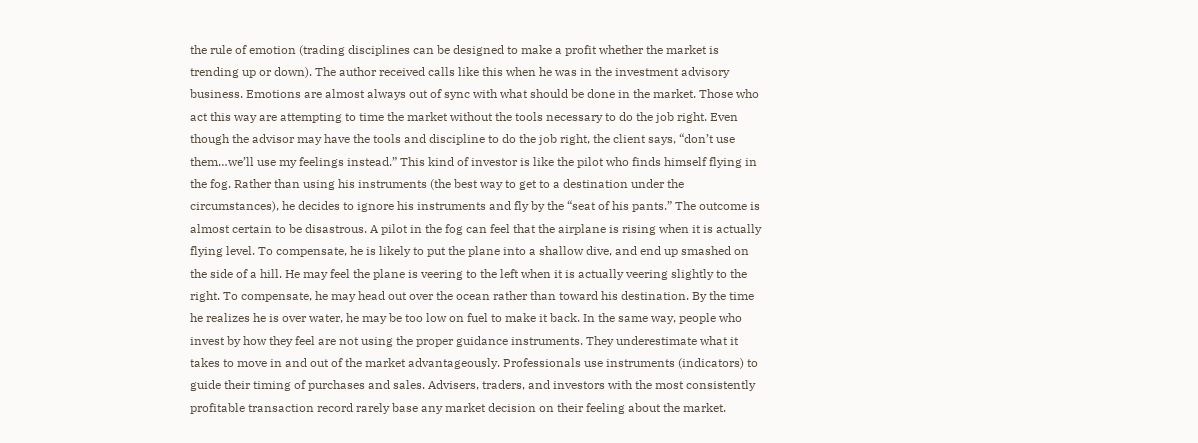the rule of emotion (trading disciplines can be designed to make a profit whether the market is trending up or down). The author received calls like this when he was in the investment advisory business. Emotions are almost always out of sync with what should be done in the market. Those who act this way are attempting to time the market without the tools necessary to do the job right. Even though the advisor may have the tools and discipline to do the job right, the client says, “don’t use them…we’ll use my feelings instead.” This kind of investor is like the pilot who finds himself flying in the fog. Rather than using his instruments (the best way to get to a destination under the circumstances), he decides to ignore his instruments and fly by the “seat of his pants.” The outcome is almost certain to be disastrous. A pilot in the fog can feel that the airplane is rising when it is actually flying level. To compensate, he is likely to put the plane into a shallow dive, and end up smashed on the side of a hill. He may feel the plane is veering to the left when it is actually veering slightly to the right. To compensate, he may head out over the ocean rather than toward his destination. By the time he realizes he is over water, he may be too low on fuel to make it back. In the same way, people who invest by how they feel are not using the proper guidance instruments. They underestimate what it takes to move in and out of the market advantageously. Professionals use instruments (indicators) to guide their timing of purchases and sales. Advisers, traders, and investors with the most consistently profitable transaction record rarely base any market decision on their feeling about the market.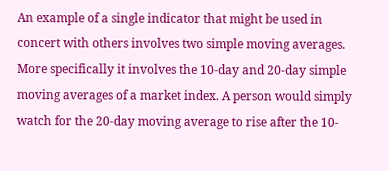An example of a single indicator that might be used in concert with others involves two simple moving averages. More specifically it involves the 10-day and 20-day simple moving averages of a market index. A person would simply watch for the 20-day moving average to rise after the 10-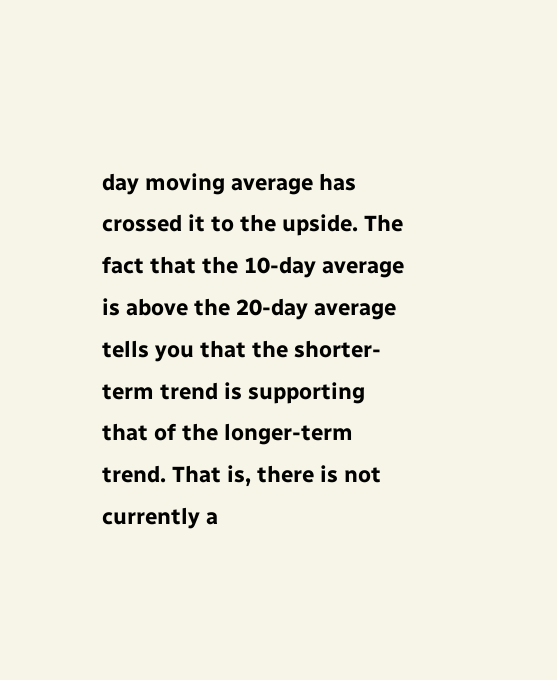day moving average has crossed it to the upside. The fact that the 10-day average is above the 20-day average tells you that the shorter-term trend is supporting that of the longer-term trend. That is, there is not currently a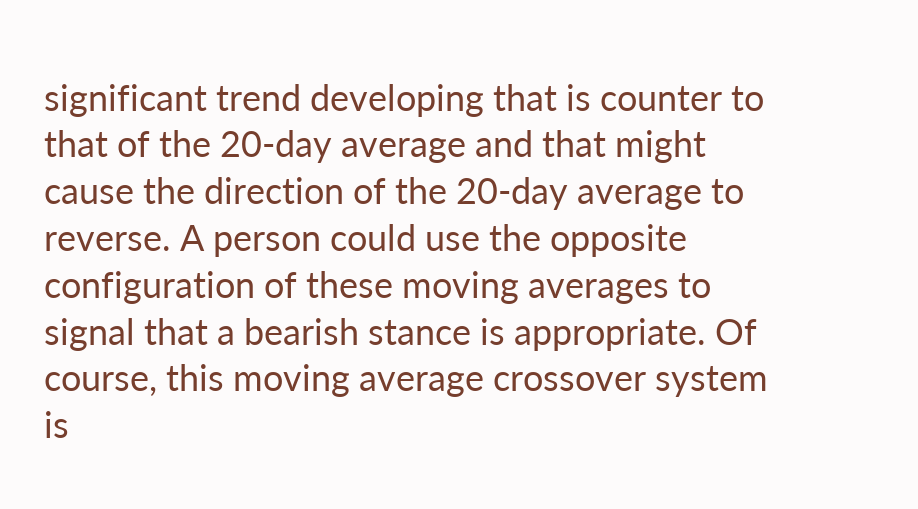significant trend developing that is counter to that of the 20-day average and that might cause the direction of the 20-day average to reverse. A person could use the opposite configuration of these moving averages to signal that a bearish stance is appropriate. Of course, this moving average crossover system is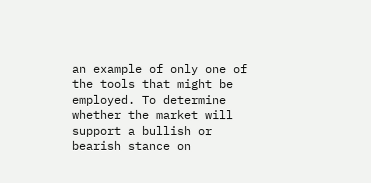an example of only one of the tools that might be employed. To determine whether the market will support a bullish or bearish stance on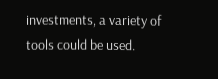investments, a variety of tools could be used.